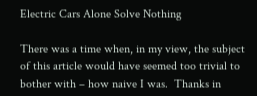Electric Cars Alone Solve Nothing

There was a time when, in my view, the subject of this article would have seemed too trivial to bother with – how naive I was.  Thanks in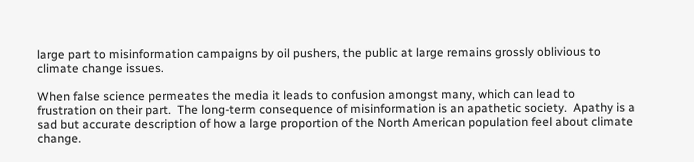large part to misinformation campaigns by oil pushers, the public at large remains grossly oblivious to climate change issues.

When false science permeates the media it leads to confusion amongst many, which can lead to frustration on their part.  The long-term consequence of misinformation is an apathetic society.  Apathy is a sad but accurate description of how a large proportion of the North American population feel about climate change.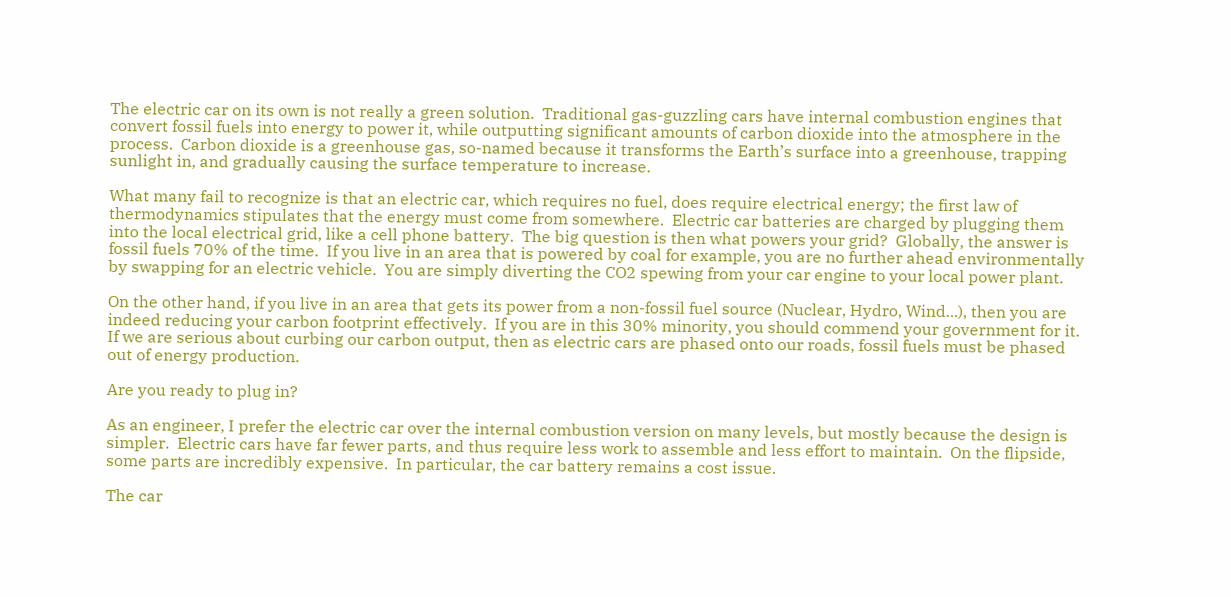The electric car on its own is not really a green solution.  Traditional gas-guzzling cars have internal combustion engines that convert fossil fuels into energy to power it, while outputting significant amounts of carbon dioxide into the atmosphere in the process.  Carbon dioxide is a greenhouse gas, so-named because it transforms the Earth’s surface into a greenhouse, trapping sunlight in, and gradually causing the surface temperature to increase.

What many fail to recognize is that an electric car, which requires no fuel, does require electrical energy; the first law of thermodynamics stipulates that the energy must come from somewhere.  Electric car batteries are charged by plugging them into the local electrical grid, like a cell phone battery.  The big question is then what powers your grid?  Globally, the answer is fossil fuels 70% of the time.  If you live in an area that is powered by coal for example, you are no further ahead environmentally by swapping for an electric vehicle.  You are simply diverting the CO2 spewing from your car engine to your local power plant.

On the other hand, if you live in an area that gets its power from a non-fossil fuel source (Nuclear, Hydro, Wind...), then you are indeed reducing your carbon footprint effectively.  If you are in this 30% minority, you should commend your government for it.  If we are serious about curbing our carbon output, then as electric cars are phased onto our roads, fossil fuels must be phased out of energy production.

Are you ready to plug in?

As an engineer, I prefer the electric car over the internal combustion version on many levels, but mostly because the design is simpler.  Electric cars have far fewer parts, and thus require less work to assemble and less effort to maintain.  On the flipside, some parts are incredibly expensive.  In particular, the car battery remains a cost issue.

The car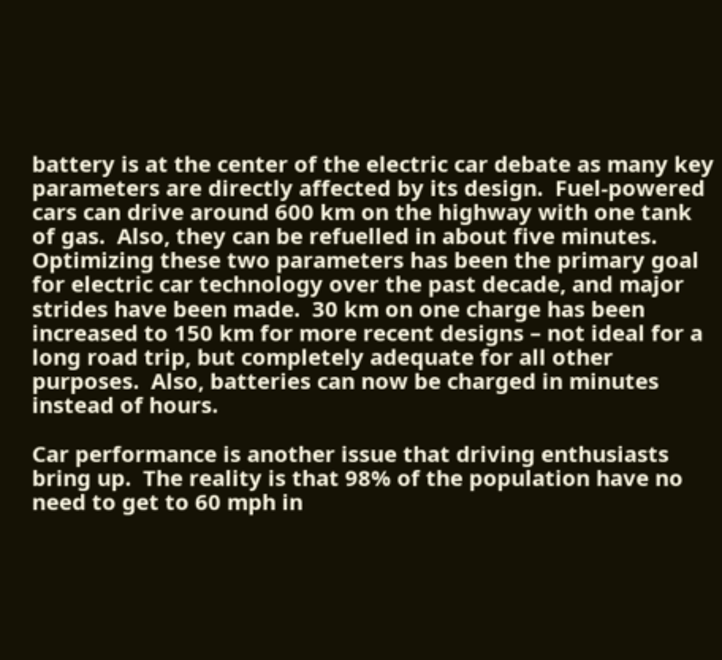battery is at the center of the electric car debate as many key parameters are directly affected by its design.  Fuel-powered cars can drive around 600 km on the highway with one tank of gas.  Also, they can be refuelled in about five minutes.  Optimizing these two parameters has been the primary goal for electric car technology over the past decade, and major strides have been made.  30 km on one charge has been increased to 150 km for more recent designs – not ideal for a long road trip, but completely adequate for all other purposes.  Also, batteries can now be charged in minutes instead of hours.

Car performance is another issue that driving enthusiasts bring up.  The reality is that 98% of the population have no need to get to 60 mph in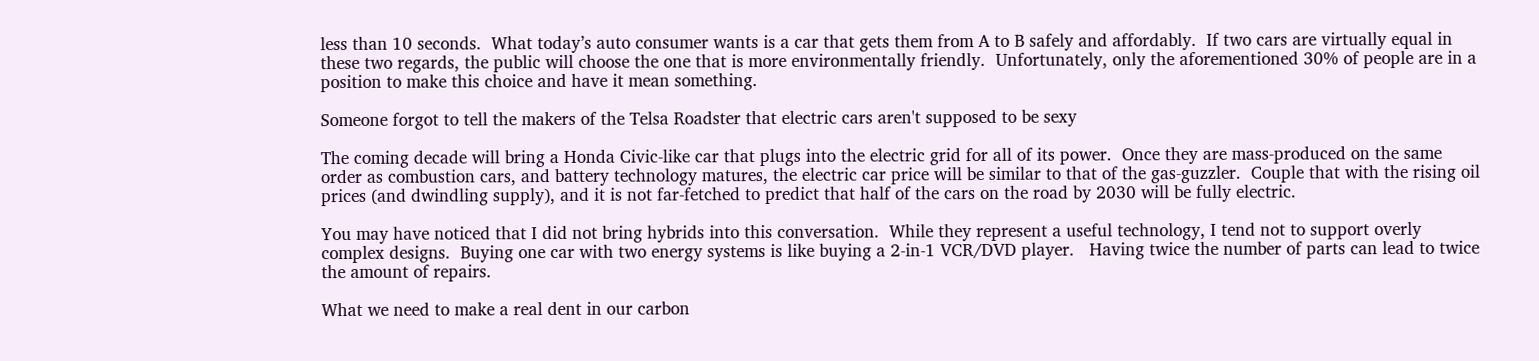less than 10 seconds.  What today’s auto consumer wants is a car that gets them from A to B safely and affordably.  If two cars are virtually equal in these two regards, the public will choose the one that is more environmentally friendly.  Unfortunately, only the aforementioned 30% of people are in a position to make this choice and have it mean something.

Someone forgot to tell the makers of the Telsa Roadster that electric cars aren't supposed to be sexy

The coming decade will bring a Honda Civic-like car that plugs into the electric grid for all of its power.  Once they are mass-produced on the same order as combustion cars, and battery technology matures, the electric car price will be similar to that of the gas-guzzler.  Couple that with the rising oil prices (and dwindling supply), and it is not far-fetched to predict that half of the cars on the road by 2030 will be fully electric.

You may have noticed that I did not bring hybrids into this conversation.  While they represent a useful technology, I tend not to support overly complex designs.  Buying one car with two energy systems is like buying a 2-in-1 VCR/DVD player.   Having twice the number of parts can lead to twice the amount of repairs.

What we need to make a real dent in our carbon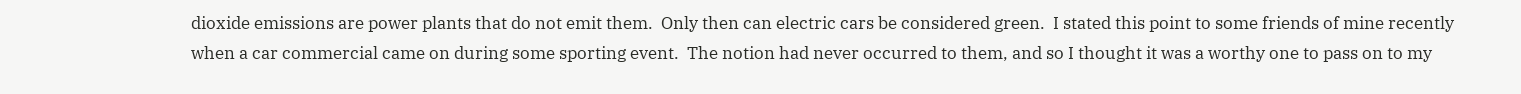dioxide emissions are power plants that do not emit them.  Only then can electric cars be considered green.  I stated this point to some friends of mine recently when a car commercial came on during some sporting event.  The notion had never occurred to them, and so I thought it was a worthy one to pass on to my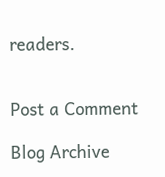readers.


Post a Comment

Blog Archive